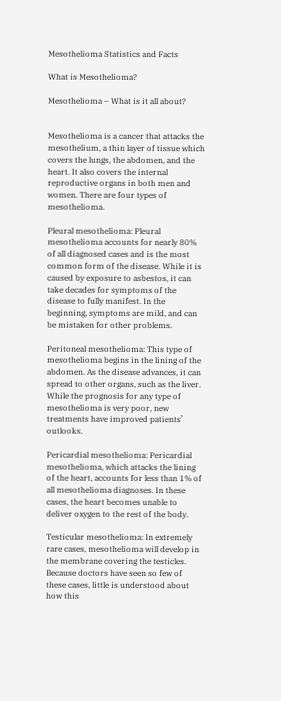Mesothelioma Statistics and Facts

What is Mesothelioma?

Mesothelioma – What is it all about?


Mesothelioma is a cancer that attacks the mesothelium, a thin layer of tissue which covers the lungs, the abdomen, and the heart. It also covers the internal reproductive organs in both men and women. There are four types of mesothelioma.

Pleural mesothelioma: Pleural mesothelioma accounts for nearly 80% of all diagnosed cases and is the most common form of the disease. While it is caused by exposure to asbestos, it can take decades for symptoms of the disease to fully manifest. In the beginning, symptoms are mild, and can be mistaken for other problems.

Peritoneal mesothelioma: This type of mesothelioma begins in the lining of the abdomen. As the disease advances, it can spread to other organs, such as the liver. While the prognosis for any type of mesothelioma is very poor, new treatments have improved patients’ outlooks.

Pericardial mesothelioma: Pericardial mesothelioma, which attacks the lining of the heart, accounts for less than 1% of all mesothelioma diagnoses. In these cases, the heart becomes unable to deliver oxygen to the rest of the body.

Testicular mesothelioma: In extremely rare cases, mesothelioma will develop in the membrane covering the testicles. Because doctors have seen so few of these cases, little is understood about how this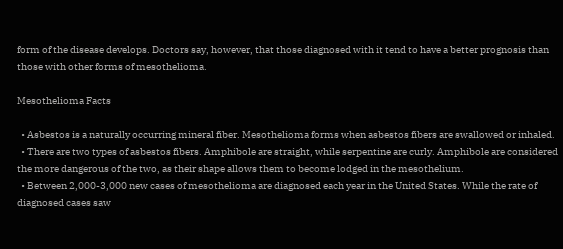form of the disease develops. Doctors say, however, that those diagnosed with it tend to have a better prognosis than those with other forms of mesothelioma.

Mesothelioma Facts

  • Asbestos is a naturally occurring mineral fiber. Mesothelioma forms when asbestos fibers are swallowed or inhaled.
  • There are two types of asbestos fibers. Amphibole are straight, while serpentine are curly. Amphibole are considered the more dangerous of the two, as their shape allows them to become lodged in the mesothelium.
  • Between 2,000-3,000 new cases of mesothelioma are diagnosed each year in the United States. While the rate of diagnosed cases saw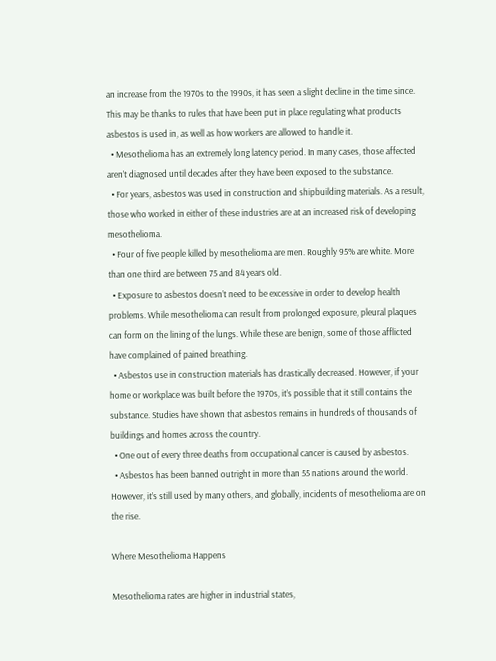an increase from the 1970s to the 1990s, it has seen a slight decline in the time since. This may be thanks to rules that have been put in place regulating what products asbestos is used in, as well as how workers are allowed to handle it.
  • Mesothelioma has an extremely long latency period. In many cases, those affected aren’t diagnosed until decades after they have been exposed to the substance.
  • For years, asbestos was used in construction and shipbuilding materials. As a result, those who worked in either of these industries are at an increased risk of developing mesothelioma.
  • Four of five people killed by mesothelioma are men. Roughly 95% are white. More than one third are between 75 and 84 years old.
  • Exposure to asbestos doesn’t need to be excessive in order to develop health problems. While mesothelioma can result from prolonged exposure, pleural plaques can form on the lining of the lungs. While these are benign, some of those afflicted have complained of pained breathing.
  • Asbestos use in construction materials has drastically decreased. However, if your home or workplace was built before the 1970s, it’s possible that it still contains the substance. Studies have shown that asbestos remains in hundreds of thousands of buildings and homes across the country.
  • One out of every three deaths from occupational cancer is caused by asbestos.
  • Asbestos has been banned outright in more than 55 nations around the world. However, it’s still used by many others, and globally, incidents of mesothelioma are on the rise.

Where Mesothelioma Happens

Mesothelioma rates are higher in industrial states,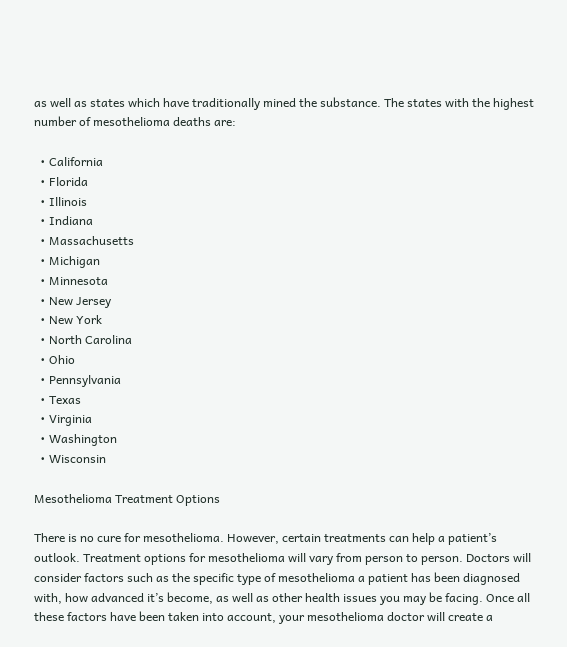as well as states which have traditionally mined the substance. The states with the highest number of mesothelioma deaths are:

  • California
  • Florida
  • Illinois
  • Indiana
  • Massachusetts
  • Michigan
  • Minnesota
  • New Jersey
  • New York
  • North Carolina
  • Ohio
  • Pennsylvania
  • Texas
  • Virginia
  • Washington
  • Wisconsin

Mesothelioma Treatment Options

There is no cure for mesothelioma. However, certain treatments can help a patient’s outlook. Treatment options for mesothelioma will vary from person to person. Doctors will consider factors such as the specific type of mesothelioma a patient has been diagnosed with, how advanced it’s become, as well as other health issues you may be facing. Once all these factors have been taken into account, your mesothelioma doctor will create a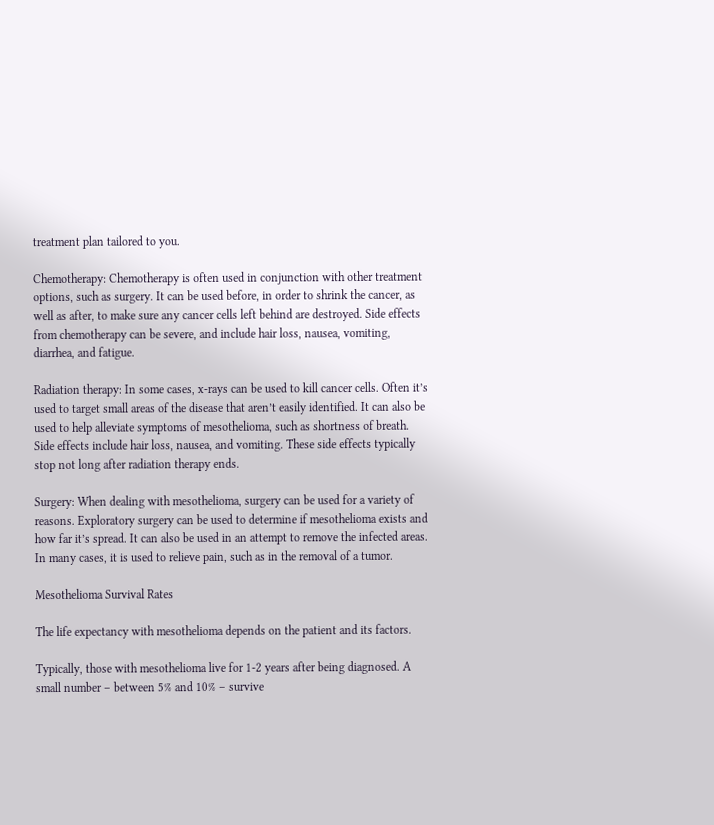treatment plan tailored to you.

Chemotherapy: Chemotherapy is often used in conjunction with other treatment options, such as surgery. It can be used before, in order to shrink the cancer, as well as after, to make sure any cancer cells left behind are destroyed. Side effects from chemotherapy can be severe, and include hair loss, nausea, vomiting, diarrhea, and fatigue.

Radiation therapy: In some cases, x-rays can be used to kill cancer cells. Often it’s used to target small areas of the disease that aren’t easily identified. It can also be used to help alleviate symptoms of mesothelioma, such as shortness of breath. Side effects include hair loss, nausea, and vomiting. These side effects typically stop not long after radiation therapy ends.

Surgery: When dealing with mesothelioma, surgery can be used for a variety of reasons. Exploratory surgery can be used to determine if mesothelioma exists and how far it’s spread. It can also be used in an attempt to remove the infected areas. In many cases, it is used to relieve pain, such as in the removal of a tumor.

Mesothelioma Survival Rates

The life expectancy with mesothelioma depends on the patient and its factors.

Typically, those with mesothelioma live for 1-2 years after being diagnosed. A small number – between 5% and 10% – survive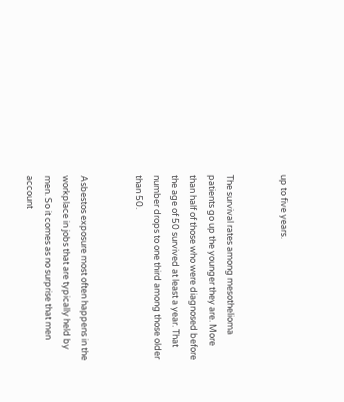up to five years.


The survival rates among mesothelioma patients go up the younger they are. More than half of those who were diagnosed before the age of 50 survived at least a year. That number drops to one third among those older than 50.


Asbestos exposure most often happens in the workplace in jobs that are typically held by men. So it comes as no surprise that men account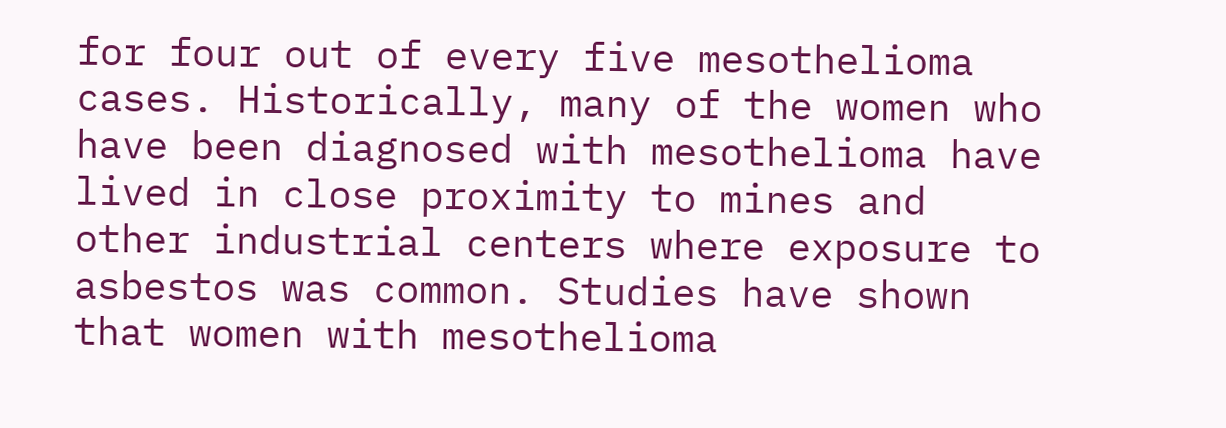for four out of every five mesothelioma cases. Historically, many of the women who have been diagnosed with mesothelioma have lived in close proximity to mines and other industrial centers where exposure to asbestos was common. Studies have shown that women with mesothelioma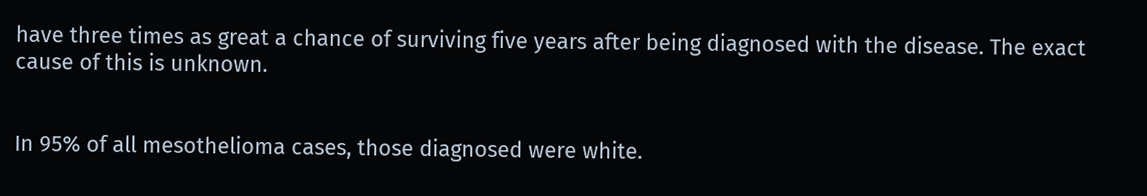have three times as great a chance of surviving five years after being diagnosed with the disease. The exact cause of this is unknown.


In 95% of all mesothelioma cases, those diagnosed were white.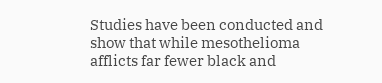Studies have been conducted and show that while mesothelioma afflicts far fewer black and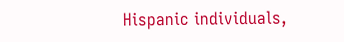Hispanic individuals,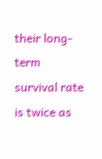their long-term survival rate is twice as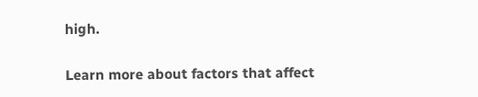high.

Learn more about factors that affect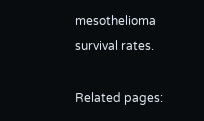mesothelioma survival rates.

Related pages: